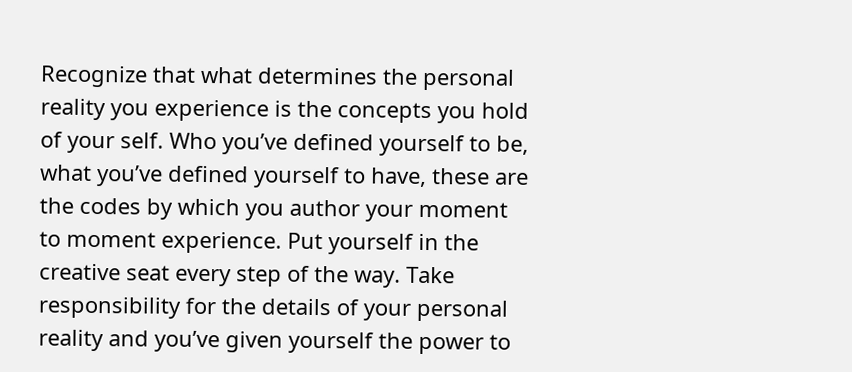Recognize that what determines the personal reality you experience is the concepts you hold of your self. Who you’ve defined yourself to be, what you’ve defined yourself to have, these are the codes by which you author your moment to moment experience. Put yourself in the creative seat every step of the way. Take responsibility for the details of your personal reality and you’ve given yourself the power to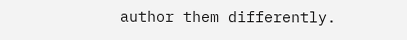author them differently.